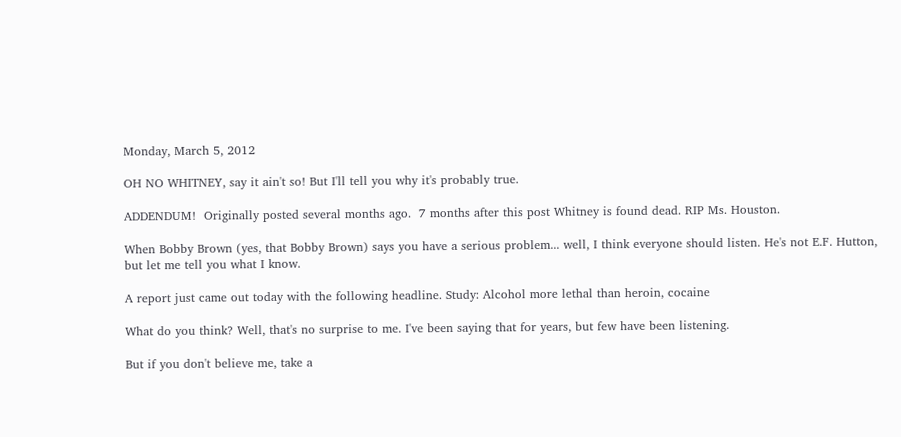Monday, March 5, 2012

OH NO WHITNEY, say it ain't so! But I'll tell you why it's probably true.

ADDENDUM!  Originally posted several months ago.  7 months after this post Whitney is found dead. RIP Ms. Houston.

When Bobby Brown (yes, that Bobby Brown) says you have a serious problem... well, I think everyone should listen. He's not E.F. Hutton, but let me tell you what I know.

A report just came out today with the following headline. Study: Alcohol more lethal than heroin, cocaine

What do you think? Well, that's no surprise to me. I've been saying that for years, but few have been listening.

But if you don't believe me, take a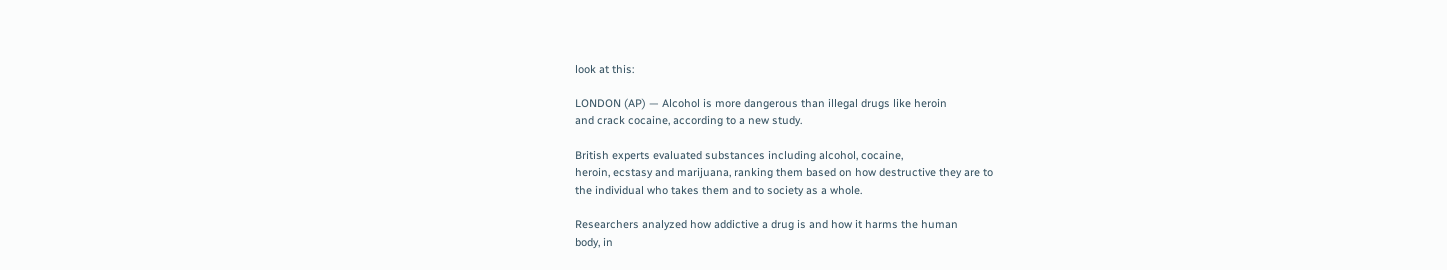look at this:

LONDON (AP) — Alcohol is more dangerous than illegal drugs like heroin
and crack cocaine, according to a new study.

British experts evaluated substances including alcohol, cocaine,
heroin, ecstasy and marijuana, ranking them based on how destructive they are to
the individual who takes them and to society as a whole.

Researchers analyzed how addictive a drug is and how it harms the human
body, in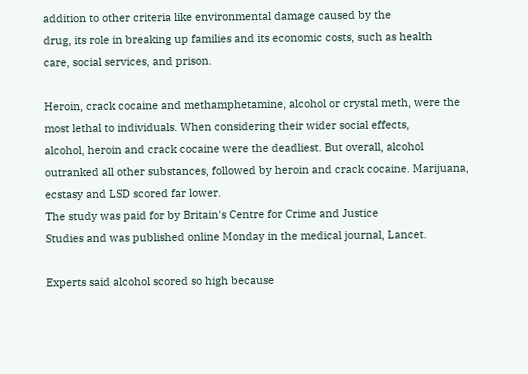addition to other criteria like environmental damage caused by the
drug, its role in breaking up families and its economic costs, such as health
care, social services, and prison.

Heroin, crack cocaine and methamphetamine, alcohol or crystal meth, were the
most lethal to individuals. When considering their wider social effects,
alcohol, heroin and crack cocaine were the deadliest. But overall, alcohol
outranked all other substances, followed by heroin and crack cocaine. Marijuana,
ecstasy and LSD scored far lower.
The study was paid for by Britain's Centre for Crime and Justice
Studies and was published online Monday in the medical journal, Lancet.

Experts said alcohol scored so high because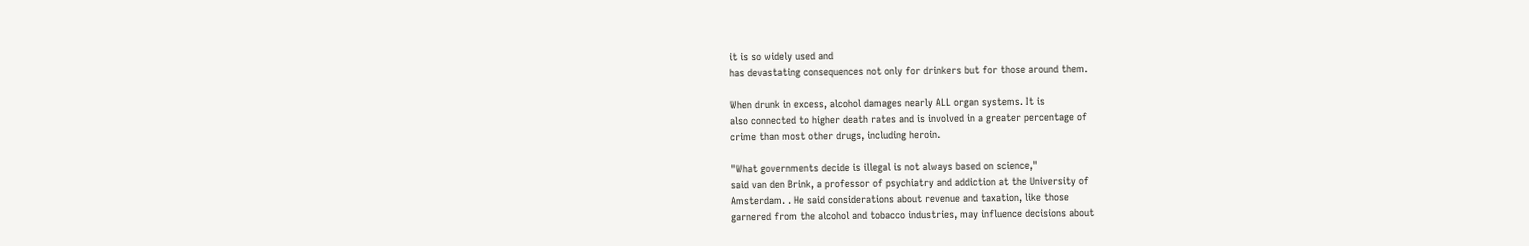it is so widely used and
has devastating consequences not only for drinkers but for those around them.

When drunk in excess, alcohol damages nearly ALL organ systems. It is
also connected to higher death rates and is involved in a greater percentage of
crime than most other drugs, including heroin.

"What governments decide is illegal is not always based on science,"
said van den Brink, a professor of psychiatry and addiction at the University of
Amsterdam. . He said considerations about revenue and taxation, like those
garnered from the alcohol and tobacco industries, may influence decisions about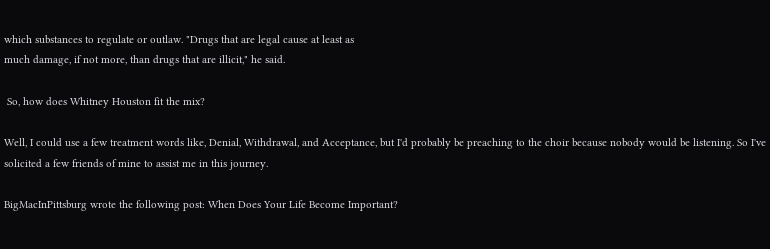which substances to regulate or outlaw. "Drugs that are legal cause at least as
much damage, if not more, than drugs that are illicit," he said.

 So, how does Whitney Houston fit the mix?

Well, I could use a few treatment words like, Denial, Withdrawal, and Acceptance, but I'd probably be preaching to the choir because nobody would be listening. So I've solicited a few friends of mine to assist me in this journey.

BigMacInPittsburg wrote the following post: When Does Your Life Become Important?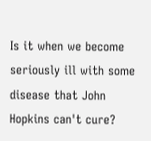Is it when we become seriously ill with some disease that John Hopkins can't cure?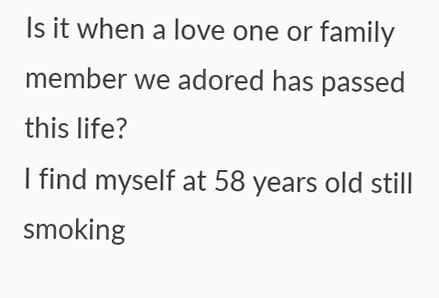Is it when a love one or family member we adored has passed this life?
I find myself at 58 years old still smoking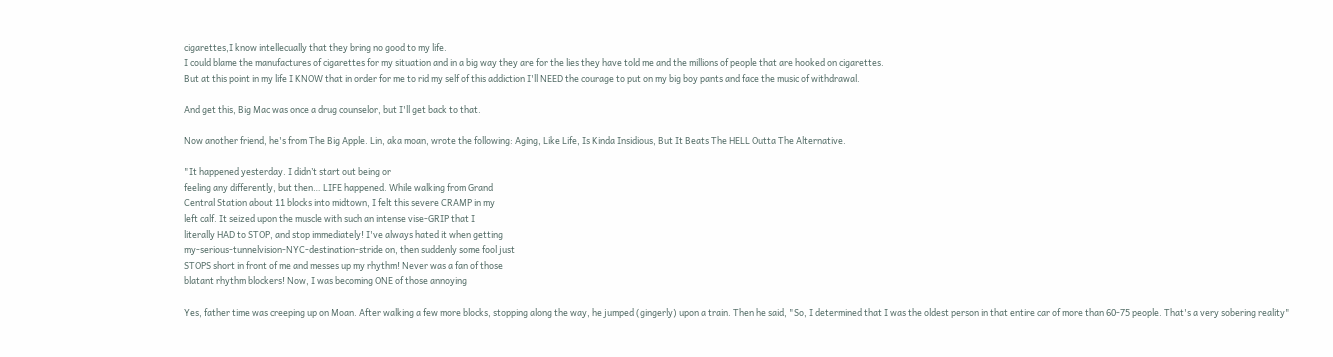cigarettes,I know intellecually that they bring no good to my life.
I could blame the manufactures of cigarettes for my situation and in a big way they are for the lies they have told me and the millions of people that are hooked on cigarettes.
But at this point in my life I KNOW that in order for me to rid my self of this addiction I'll NEED the courage to put on my big boy pants and face the music of withdrawal.

And get this, Big Mac was once a drug counselor, but I'll get back to that.

Now another friend, he's from The Big Apple. Lin, aka moan, wrote the following: Aging, Like Life, Is Kinda Insidious, But It Beats The HELL Outta The Alternative.

"It happened yesterday. I didn’t start out being or
feeling any differently, but then… LIFE happened. While walking from Grand
Central Station about 11 blocks into midtown, I felt this severe CRAMP in my
left calf. It seized upon the muscle with such an intense vise-GRIP that I
literally HAD to STOP, and stop immediately! I've always hated it when getting
my-serious-tunnelvision-NYC-destination-stride on, then suddenly some fool just
STOPS short in front of me and messes up my rhythm! Never was a fan of those
blatant rhythm blockers! Now, I was becoming ONE of those annoying

Yes, father time was creeping up on Moan. After walking a few more blocks, stopping along the way, he jumped (gingerly) upon a train. Then he said, "So, I determined that I was the oldest person in that entire car of more than 60-75 people. That's a very sobering reality"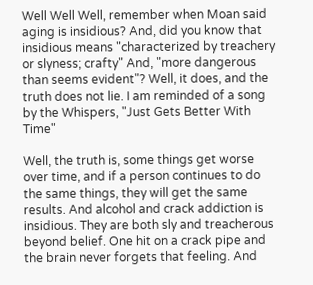Well Well Well, remember when Moan said aging is insidious? And, did you know that insidious means "characterized by treachery or slyness; crafty" And, "more dangerous than seems evident"? Well, it does, and the truth does not lie. I am reminded of a song by the Whispers, "Just Gets Better With Time"

Well, the truth is, some things get worse over time, and if a person continues to do the same things, they will get the same results. And alcohol and crack addiction is insidious. They are both sly and treacherous beyond belief. One hit on a crack pipe and the brain never forgets that feeling. And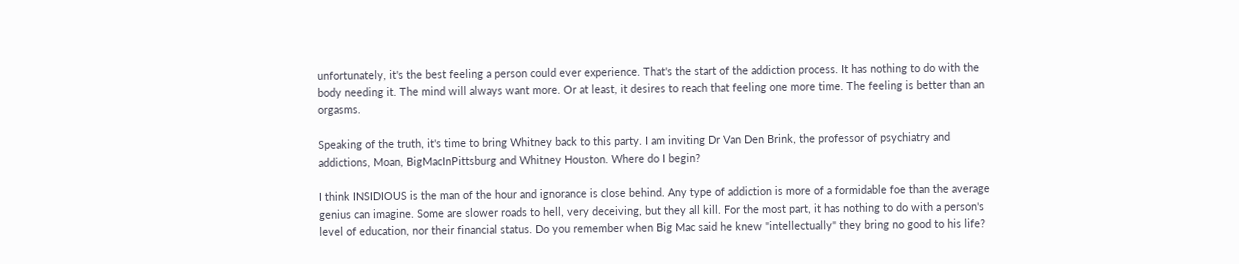unfortunately, it's the best feeling a person could ever experience. That's the start of the addiction process. It has nothing to do with the body needing it. The mind will always want more. Or at least, it desires to reach that feeling one more time. The feeling is better than an orgasms.

Speaking of the truth, it's time to bring Whitney back to this party. I am inviting Dr Van Den Brink, the professor of psychiatry and addictions, Moan, BigMacInPittsburg and Whitney Houston. Where do I begin?

I think INSIDIOUS is the man of the hour and ignorance is close behind. Any type of addiction is more of a formidable foe than the average genius can imagine. Some are slower roads to hell, very deceiving, but they all kill. For the most part, it has nothing to do with a person's level of education, nor their financial status. Do you remember when Big Mac said he knew "intellectually" they bring no good to his life?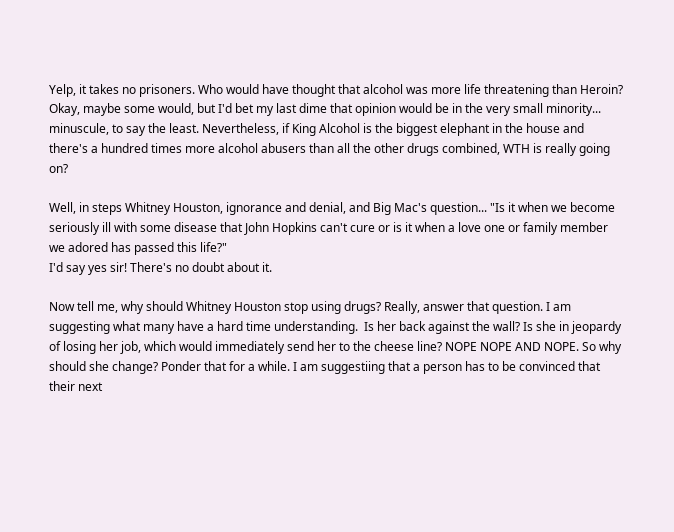Yelp, it takes no prisoners. Who would have thought that alcohol was more life threatening than Heroin? Okay, maybe some would, but I'd bet my last dime that opinion would be in the very small minority... minuscule, to say the least. Nevertheless, if King Alcohol is the biggest elephant in the house and there's a hundred times more alcohol abusers than all the other drugs combined, WTH is really going on?

Well, in steps Whitney Houston, ignorance and denial, and Big Mac's question... "Is it when we become seriously ill with some disease that John Hopkins can't cure or is it when a love one or family member we adored has passed this life?"
I'd say yes sir! There's no doubt about it.

Now tell me, why should Whitney Houston stop using drugs? Really, answer that question. I am suggesting what many have a hard time understanding.  Is her back against the wall? Is she in jeopardy of losing her job, which would immediately send her to the cheese line? NOPE NOPE AND NOPE. So why should she change? Ponder that for a while. I am suggestiing that a person has to be convinced that their next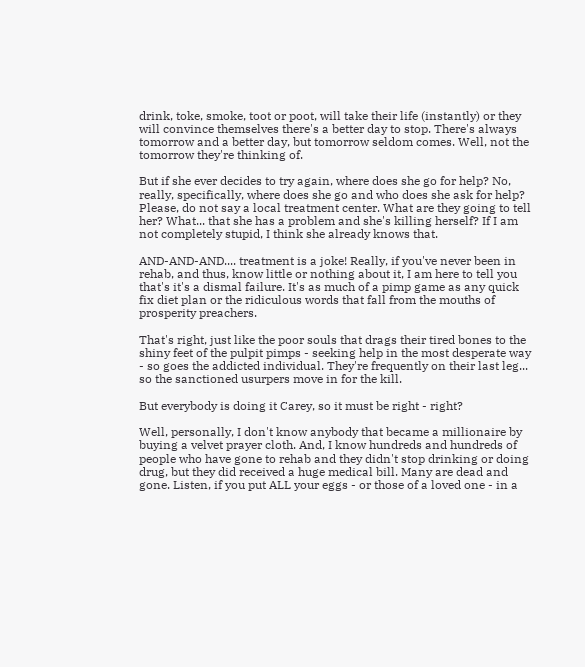drink, toke, smoke, toot or poot, will take their life (instantly) or they will convince themselves there's a better day to stop. There's always tomorrow and a better day, but tomorrow seldom comes. Well, not the tomorrow they're thinking of.

But if she ever decides to try again, where does she go for help? No, really, specifically, where does she go and who does she ask for help?  Please, do not say a local treatment center. What are they going to tell her? What... that she has a problem and she's killing herself? If I am not completely stupid, I think she already knows that.

AND-AND-AND.... treatment is a joke! Really, if you've never been in rehab, and thus, know little or nothing about it, I am here to tell you that's it's a dismal failure. It's as much of a pimp game as any quick fix diet plan or the ridiculous words that fall from the mouths of prosperity preachers.

That's right, just like the poor souls that drags their tired bones to the shiny feet of the pulpit pimps - seeking help in the most desperate way - so goes the addicted individual. They're frequently on their last leg... so the sanctioned usurpers move in for the kill.

But everybody is doing it Carey, so it must be right - right?

Well, personally, I don't know anybody that became a millionaire by buying a velvet prayer cloth. And, I know hundreds and hundreds of people who have gone to rehab and they didn't stop drinking or doing drug, but they did received a huge medical bill. Many are dead and gone. Listen, if you put ALL your eggs - or those of a loved one - in a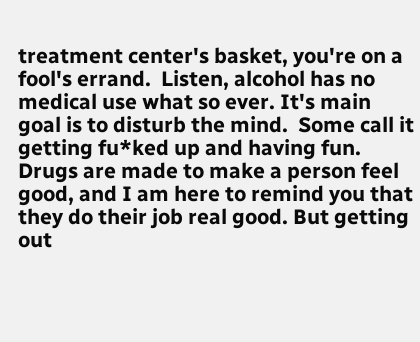treatment center's basket, you're on a fool's errand.  Listen, alcohol has no medical use what so ever. It's main goal is to disturb the mind.  Some call it getting fu*ked up and having fun. Drugs are made to make a person feel good, and I am here to remind you that they do their job real good. But getting out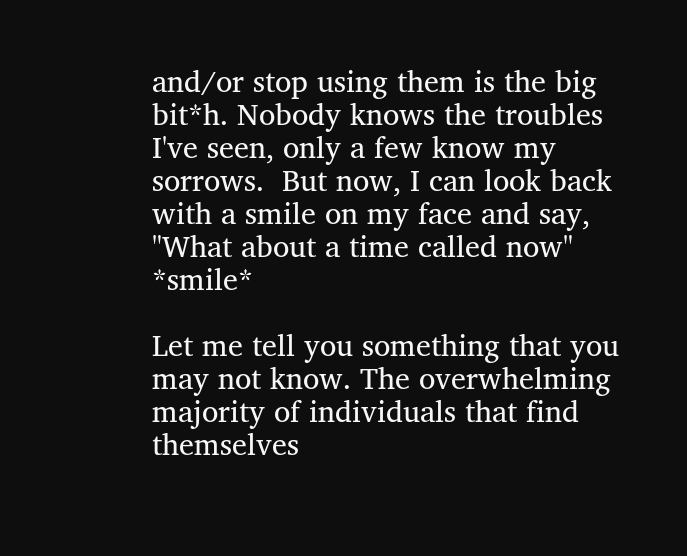and/or stop using them is the big bit*h. Nobody knows the troubles I've seen, only a few know my sorrows.  But now, I can look back with a smile on my face and say, "What about a time called now" *smile*

Let me tell you something that you may not know. The overwhelming majority of individuals that find themselves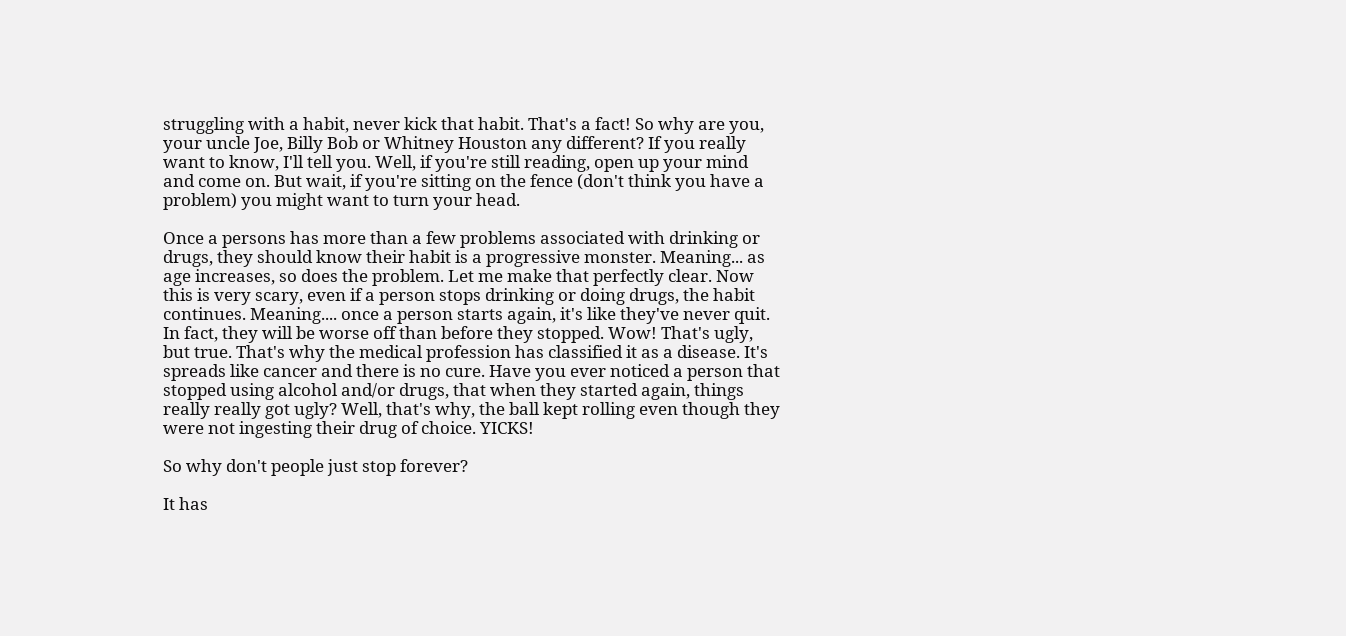struggling with a habit, never kick that habit. That's a fact! So why are you, your uncle Joe, Billy Bob or Whitney Houston any different? If you really want to know, I'll tell you. Well, if you're still reading, open up your mind and come on. But wait, if you're sitting on the fence (don't think you have a problem) you might want to turn your head.

Once a persons has more than a few problems associated with drinking or drugs, they should know their habit is a progressive monster. Meaning... as age increases, so does the problem. Let me make that perfectly clear. Now this is very scary, even if a person stops drinking or doing drugs, the habit continues. Meaning.... once a person starts again, it's like they've never quit. In fact, they will be worse off than before they stopped. Wow! That's ugly, but true. That's why the medical profession has classified it as a disease. It's spreads like cancer and there is no cure. Have you ever noticed a person that stopped using alcohol and/or drugs, that when they started again, things really really got ugly? Well, that's why, the ball kept rolling even though they were not ingesting their drug of choice. YICKS!

So why don't people just stop forever?

It has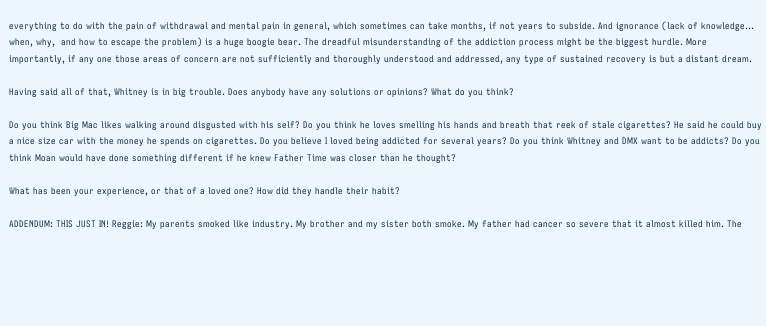everything to do with the pain of withdrawal and mental pain in general, which sometimes can take months, if not years to subside. And ignorance (lack of knowledge... when, why,  and how to escape the problem) is a huge boogie bear. The dreadful misunderstanding of the addiction process might be the biggest hurdle. More importantly, if any one those areas of concern are not sufficiently and thoroughly understood and addressed, any type of sustained recovery is but a distant dream.

Having said all of that, Whitney is in big trouble. Does anybody have any solutions or opinions? What do you think?

Do you think Big Mac likes walking around disgusted with his self? Do you think he loves smelling his hands and breath that reek of stale cigarettes? He said he could buy a nice size car with the money he spends on cigarettes. Do you believe I loved being addicted for several years? Do you think Whitney and DMX want to be addicts? Do you think Moan would have done something different if he knew Father Time was closer than he thought?

What has been your experience, or that of a loved one? How did they handle their habit?

ADDENDUM: THIS JUST IN! Reggie: My parents smoked like industry. My brother and my sister both smoke. My father had cancer so severe that it almost killed him. The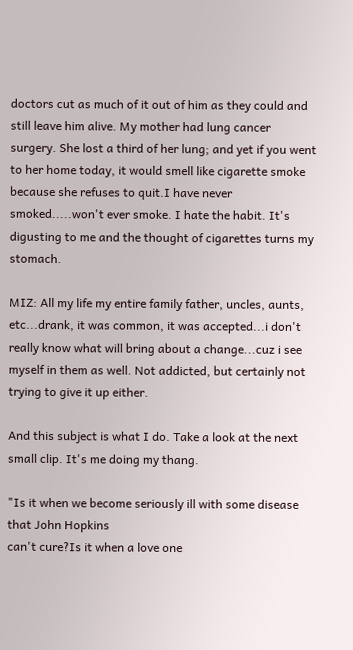doctors cut as much of it out of him as they could and still leave him alive. My mother had lung cancer surgery. She lost a third of her lung; and yet if you went to her home today, it would smell like cigarette smoke because she refuses to quit.I have never smoked.....won't ever smoke. I hate the habit. It's digusting to me and the thought of cigarettes turns my stomach.

MIZ: All my life my entire family father, uncles, aunts, etc...drank, it was common, it was accepted...i don't really know what will bring about a change...cuz i see myself in them as well. Not addicted, but certainly not trying to give it up either.

And this subject is what I do. Take a look at the next small clip. It's me doing my thang.

"Is it when we become seriously ill with some disease that John Hopkins
can't cure?Is it when a love one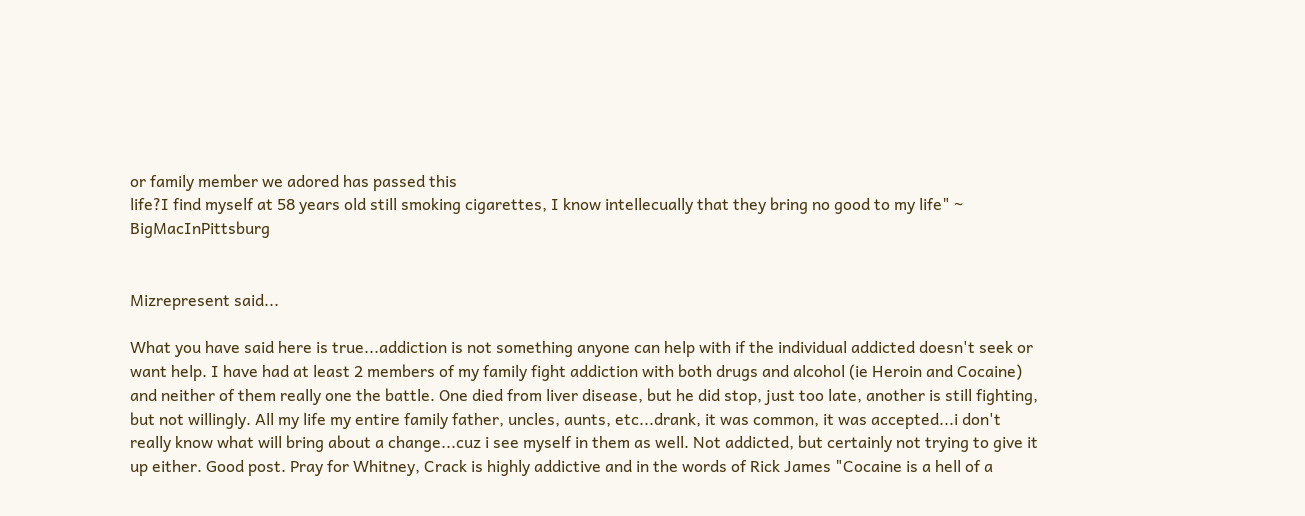or family member we adored has passed this
life?I find myself at 58 years old still smoking cigarettes, I know intellecually that they bring no good to my life" ~ BigMacInPittsburg


Mizrepresent said...

What you have said here is true...addiction is not something anyone can help with if the individual addicted doesn't seek or want help. I have had at least 2 members of my family fight addiction with both drugs and alcohol (ie Heroin and Cocaine) and neither of them really one the battle. One died from liver disease, but he did stop, just too late, another is still fighting, but not willingly. All my life my entire family father, uncles, aunts, etc...drank, it was common, it was accepted...i don't really know what will bring about a change...cuz i see myself in them as well. Not addicted, but certainly not trying to give it up either. Good post. Pray for Whitney, Crack is highly addictive and in the words of Rick James "Cocaine is a hell of a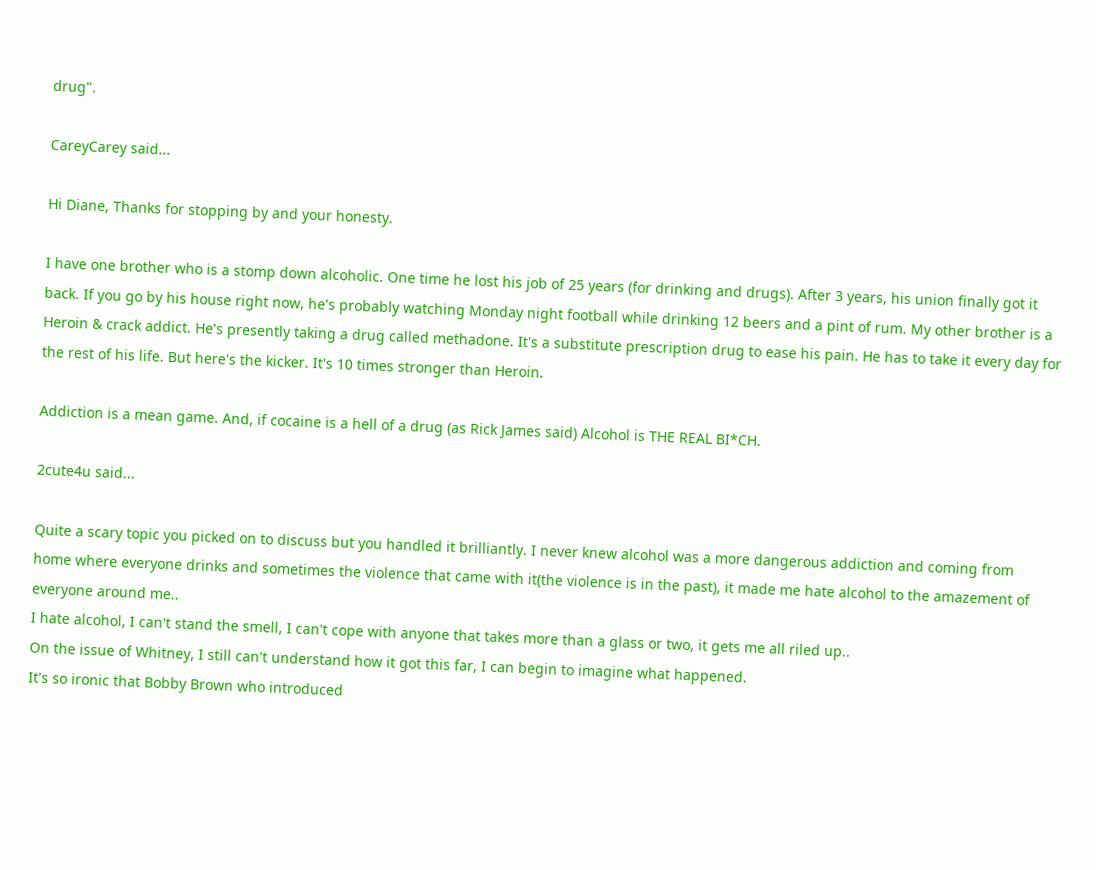drug".

CareyCarey said...

Hi Diane, Thanks for stopping by and your honesty.

I have one brother who is a stomp down alcoholic. One time he lost his job of 25 years (for drinking and drugs). After 3 years, his union finally got it back. If you go by his house right now, he's probably watching Monday night football while drinking 12 beers and a pint of rum. My other brother is a Heroin & crack addict. He's presently taking a drug called methadone. It's a substitute prescription drug to ease his pain. He has to take it every day for the rest of his life. But here's the kicker. It's 10 times stronger than Heroin.

Addiction is a mean game. And, if cocaine is a hell of a drug (as Rick James said) Alcohol is THE REAL BI*CH.

2cute4u said...

Quite a scary topic you picked on to discuss but you handled it brilliantly. I never knew alcohol was a more dangerous addiction and coming from home where everyone drinks and sometimes the violence that came with it(the violence is in the past), it made me hate alcohol to the amazement of everyone around me..
I hate alcohol, I can't stand the smell, I can't cope with anyone that takes more than a glass or two, it gets me all riled up..
On the issue of Whitney, I still can't understand how it got this far, I can begin to imagine what happened.
It's so ironic that Bobby Brown who introduced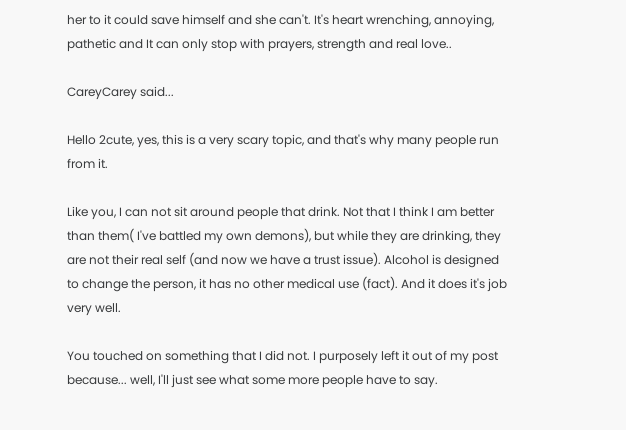her to it could save himself and she can't. It's heart wrenching, annoying, pathetic and It can only stop with prayers, strength and real love..

CareyCarey said...

Hello 2cute, yes, this is a very scary topic, and that's why many people run from it.

Like you, I can not sit around people that drink. Not that I think I am better than them( I've battled my own demons), but while they are drinking, they are not their real self (and now we have a trust issue). Alcohol is designed to change the person, it has no other medical use (fact). And it does it's job very well.

You touched on something that I did not. I purposely left it out of my post because... well, I'll just see what some more people have to say.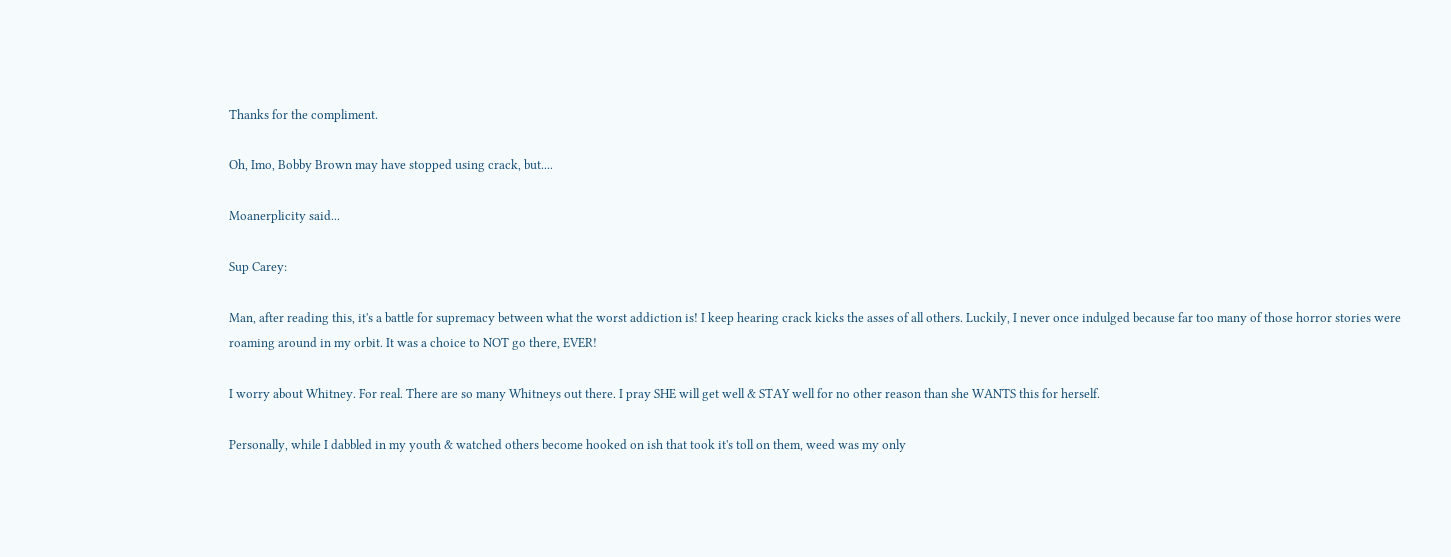Thanks for the compliment.

Oh, Imo, Bobby Brown may have stopped using crack, but....

Moanerplicity said...

Sup Carey:

Man, after reading this, it's a battle for supremacy between what the worst addiction is! I keep hearing crack kicks the asses of all others. Luckily, I never once indulged because far too many of those horror stories were roaming around in my orbit. It was a choice to NOT go there, EVER!

I worry about Whitney. For real. There are so many Whitneys out there. I pray SHE will get well & STAY well for no other reason than she WANTS this for herself.

Personally, while I dabbled in my youth & watched others become hooked on ish that took it's toll on them, weed was my only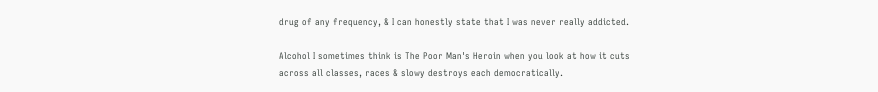drug of any frequency, & I can honestly state that I was never really addicted.

Alcohol I sometimes think is The Poor Man's Heroin when you look at how it cuts across all classes, races & slowy destroys each democratically.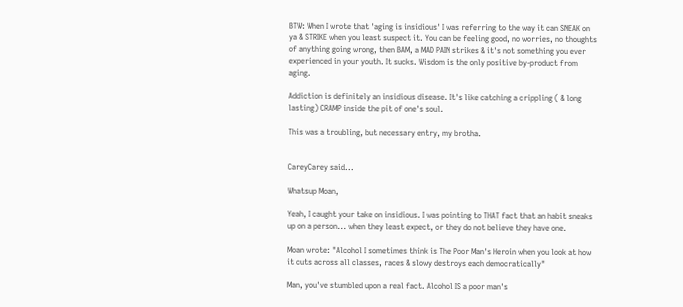BTW: When I wrote that 'aging is insidious' I was referring to the way it can SNEAK on ya & STRIKE when you least suspect it. You can be feeling good, no worries, no thoughts of anything going wrong, then BAM, a MAD PAIN strikes & it's not something you ever experienced in your youth. It sucks. Wisdom is the only positive by-product from aging.

Addiction is definitely an insidious disease. It's like catching a crippling ( & long lasting) CRAMP inside the pit of one's soul.

This was a troubling, but necessary entry, my brotha.


CareyCarey said...

Whatsup Moan,

Yeah, I caught your take on insidious. I was pointing to THAT fact that an habit sneaks up on a person... when they least expect, or they do not believe they have one.

Moan wrote: "Alcohol I sometimes think is The Poor Man's Heroin when you look at how it cuts across all classes, races & slowy destroys each democratically"

Man, you've stumbled upon a real fact. Alcohol IS a poor man's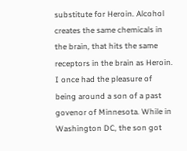substitute for Heroin. Alcohol creates the same chemicals in the brain, that hits the same receptors in the brain as Heroin. I once had the pleasure of being around a son of a past govenor of Minnesota. While in Washington DC, the son got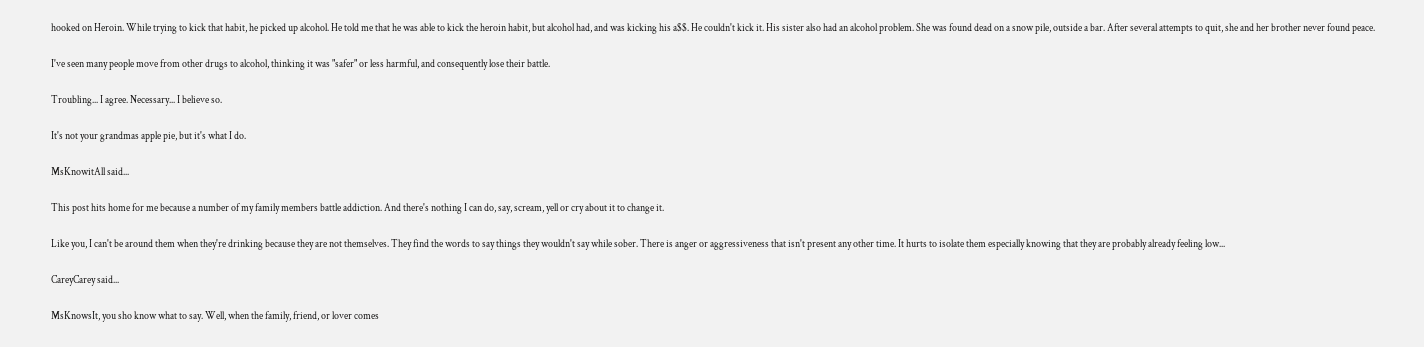hooked on Heroin. While trying to kick that habit, he picked up alcohol. He told me that he was able to kick the heroin habit, but alcohol had, and was kicking his a$$. He couldn't kick it. His sister also had an alcohol problem. She was found dead on a snow pile, outside a bar. After several attempts to quit, she and her brother never found peace.

I've seen many people move from other drugs to alcohol, thinking it was "safer" or less harmful, and consequently lose their battle.

Troubling... I agree. Necessary... I believe so.

It's not your grandmas apple pie, but it's what I do.

MsKnowitAll said...

This post hits home for me because a number of my family members battle addiction. And there's nothing I can do, say, scream, yell or cry about it to change it.

Like you, I can't be around them when they're drinking because they are not themselves. They find the words to say things they wouldn't say while sober. There is anger or aggressiveness that isn't present any other time. It hurts to isolate them especially knowing that they are probably already feeling low...

CareyCarey said...

MsKnowsIt, you sho know what to say. Well, when the family, friend, or lover comes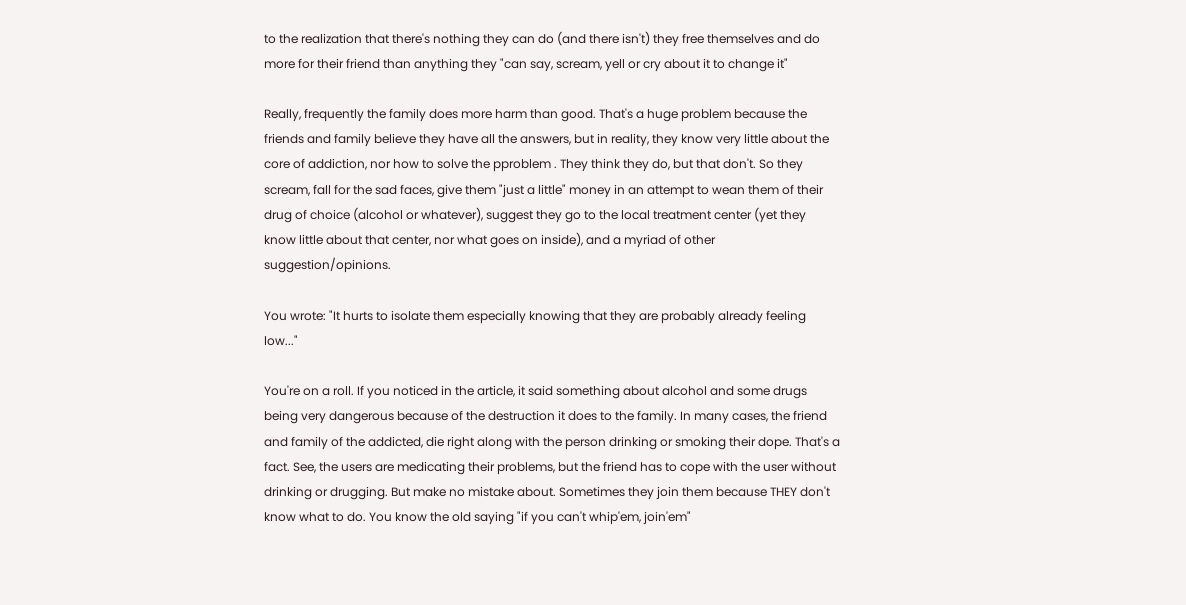to the realization that there's nothing they can do (and there isn't) they free themselves and do more for their friend than anything they "can say, scream, yell or cry about it to change it"

Really, frequently the family does more harm than good. That's a huge problem because the friends and family believe they have all the answers, but in reality, they know very little about the core of addiction, nor how to solve the pproblem . They think they do, but that don't. So they scream, fall for the sad faces, give them "just a little" money in an attempt to wean them of their drug of choice (alcohol or whatever), suggest they go to the local treatment center (yet they know little about that center, nor what goes on inside), and a myriad of other suggestion/opinions.

You wrote: "It hurts to isolate them especially knowing that they are probably already feeling low..."

You're on a roll. If you noticed in the article, it said something about alcohol and some drugs being very dangerous because of the destruction it does to the family. In many cases, the friend and family of the addicted, die right along with the person drinking or smoking their dope. That's a fact. See, the users are medicating their problems, but the friend has to cope with the user without drinking or drugging. But make no mistake about. Sometimes they join them because THEY don't know what to do. You know the old saying "if you can't whip'em, join'em"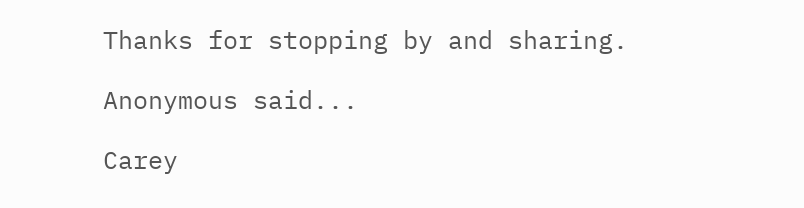Thanks for stopping by and sharing.

Anonymous said...

Carey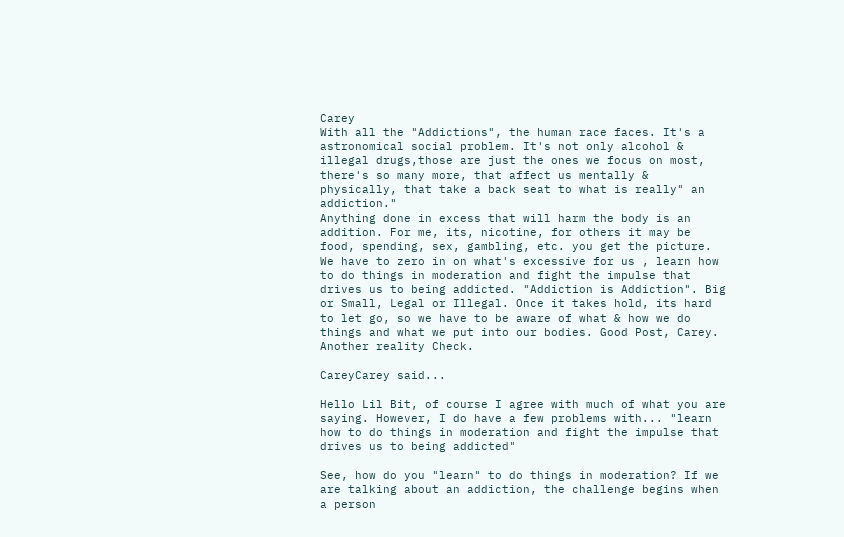Carey
With all the "Addictions", the human race faces. It's a astronomical social problem. It's not only alcohol & illegal drugs,those are just the ones we focus on most, there's so many more, that affect us mentally & physically, that take a back seat to what is really" an addiction."
Anything done in excess that will harm the body is an addition. For me, its, nicotine, for others it may be food, spending, sex, gambling, etc. you get the picture. We have to zero in on what's excessive for us , learn how to do things in moderation and fight the impulse that drives us to being addicted. "Addiction is Addiction". Big or Small, Legal or Illegal. Once it takes hold, its hard to let go, so we have to be aware of what & how we do things and what we put into our bodies. Good Post, Carey. Another reality Check.

CareyCarey said...

Hello Lil Bit, of course I agree with much of what you are saying. However, I do have a few problems with... "learn how to do things in moderation and fight the impulse that drives us to being addicted"

See, how do you "learn" to do things in moderation? If we are talking about an addiction, the challenge begins when a person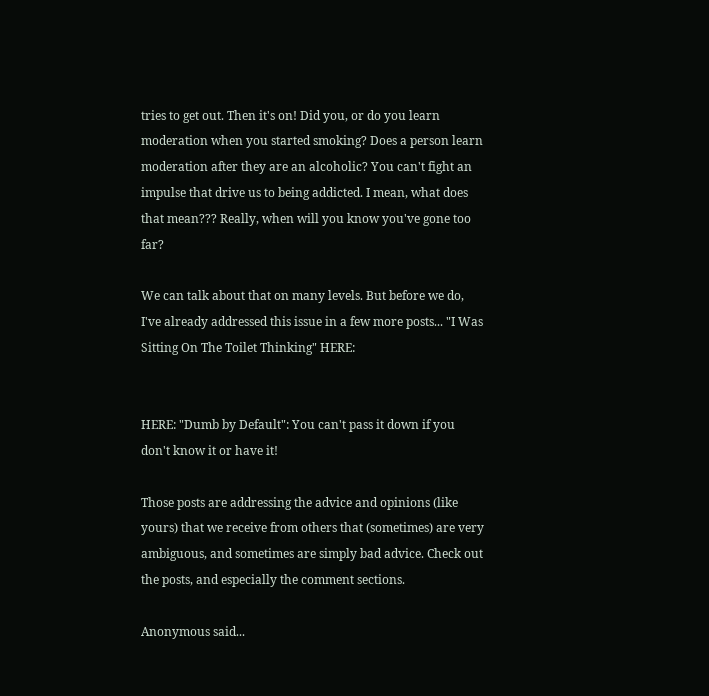tries to get out. Then it's on! Did you, or do you learn moderation when you started smoking? Does a person learn moderation after they are an alcoholic? You can't fight an impulse that drive us to being addicted. I mean, what does that mean??? Really, when will you know you've gone too far?

We can talk about that on many levels. But before we do, I've already addressed this issue in a few more posts... "I Was Sitting On The Toilet Thinking" HERE:


HERE: "Dumb by Default": You can't pass it down if you don't know it or have it!

Those posts are addressing the advice and opinions (like yours) that we receive from others that (sometimes) are very ambiguous, and sometimes are simply bad advice. Check out the posts, and especially the comment sections.

Anonymous said...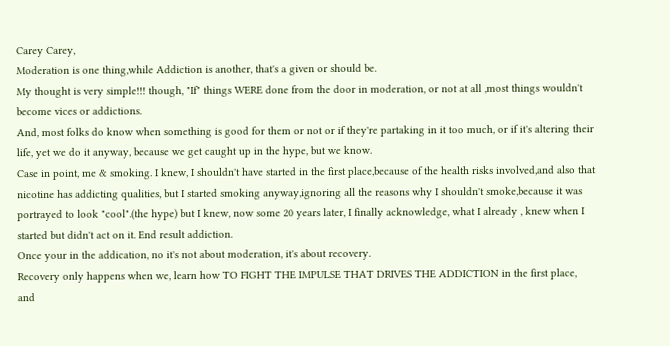Carey Carey,
Moderation is one thing,while Addiction is another, that's a given or should be.
My thought is very simple!!! though, "If" things WERE done from the door in moderation, or not at all ,most things wouldn't become vices or addictions.
And, most folks do know when something is good for them or not or if they're partaking in it too much, or if it's altering their life, yet we do it anyway, because we get caught up in the hype, but we know.
Case in point, me & smoking. I knew, I shouldn't have started in the first place,because of the health risks involved,and also that nicotine has addicting qualities, but I started smoking anyway,ignoring all the reasons why I shouldn't smoke,because it was portrayed to look "cool".(the hype) but I knew, now some 20 years later, I finally acknowledge, what I already , knew when I started but didn't act on it. End result addiction.
Once your in the addication, no it's not about moderation, it's about recovery.
Recovery only happens when we, learn how TO FIGHT THE IMPULSE THAT DRIVES THE ADDICTION in the first place, and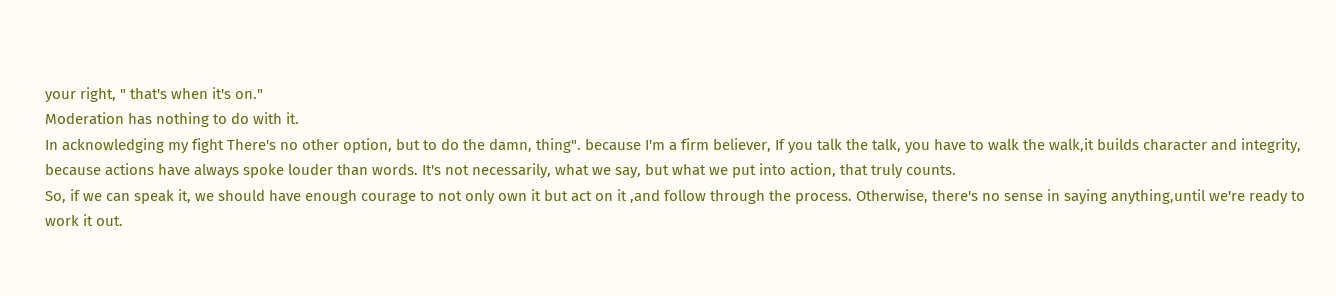your right, " that's when it's on."
Moderation has nothing to do with it.
In acknowledging my fight There's no other option, but to do the damn, thing". because I'm a firm believer, If you talk the talk, you have to walk the walk,it builds character and integrity, because actions have always spoke louder than words. It's not necessarily, what we say, but what we put into action, that truly counts.
So, if we can speak it, we should have enough courage to not only own it but act on it ,and follow through the process. Otherwise, there's no sense in saying anything,until we're ready to work it out.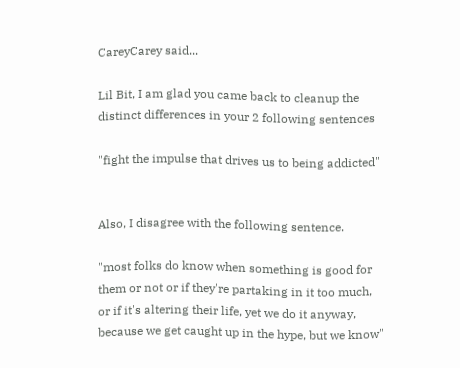CareyCarey said...

Lil Bit, I am glad you came back to cleanup the distinct differences in your 2 following sentences

"fight the impulse that drives us to being addicted"


Also, I disagree with the following sentence.

"most folks do know when something is good for them or not or if they're partaking in it too much, or if it's altering their life, yet we do it anyway, because we get caught up in the hype, but we know"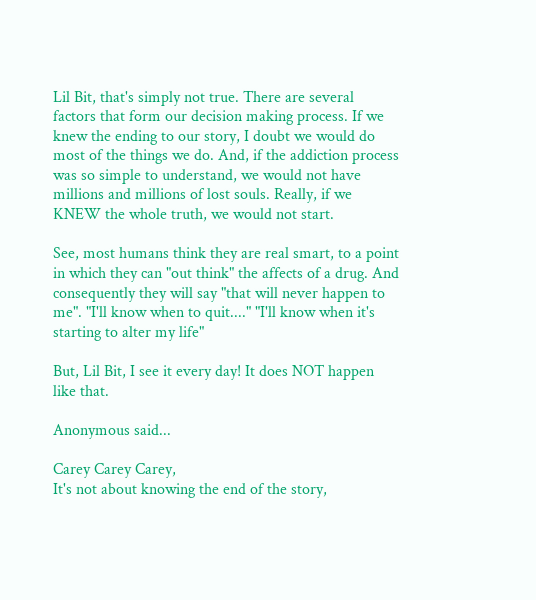Lil Bit, that's simply not true. There are several factors that form our decision making process. If we knew the ending to our story, I doubt we would do most of the things we do. And, if the addiction process was so simple to understand, we would not have millions and millions of lost souls. Really, if we KNEW the whole truth, we would not start.

See, most humans think they are real smart, to a point in which they can "out think" the affects of a drug. And consequently they will say "that will never happen to me". "I'll know when to quit...." "I'll know when it's starting to alter my life"

But, Lil Bit, I see it every day! It does NOT happen like that.

Anonymous said...

Carey Carey Carey,
It's not about knowing the end of the story,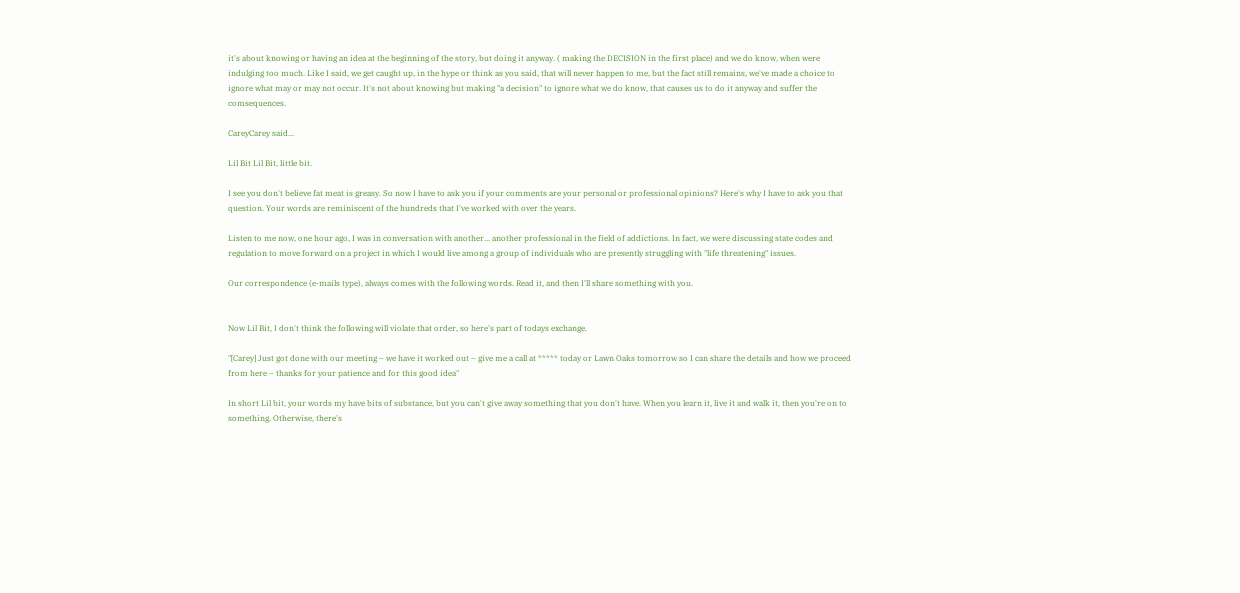it's about knowing or having an idea at the beginning of the story, but doing it anyway. ( making the DECISION in the first place) and we do know, when were indulging too much. Like I said, we get caught up, in the hype or think as you said, that will never happen to me, but the fact still remains, we've made a choice to ignore what may or may not occur. It's not about knowing but making "a decision" to ignore what we do know, that causes us to do it anyway and suffer the comsequences.

CareyCarey said...

Lil Bit Lil Bit, little bit.

I see you don't believe fat meat is greasy. So now I have to ask you if your comments are your personal or professional opinions? Here's why I have to ask you that question. Your words are reminiscent of the hundreds that I've worked with over the years.

Listen to me now, one hour ago, I was in conversation with another... another professional in the field of addictions. In fact, we were discussing state codes and regulation to move forward on a project in which I would live among a group of individuals who are presently struggling with "life threatening" issues.

Our correspondence (e-mails type), always comes with the following words. Read it, and then I'll share something with you.


Now Lil Bit, I don't think the following will violate that order, so here's part of todays exchange.

"[Carey] Just got done with our meeting – we have it worked out – give me a call at ***** today or Lawn Oaks tomorrow so I can share the details and how we proceed from here – thanks for your patience and for this good idea"

In short Lil bit, your words my have bits of substance, but you can't give away something that you don't have. When you learn it, live it and walk it, then you're on to something. Otherwise, there's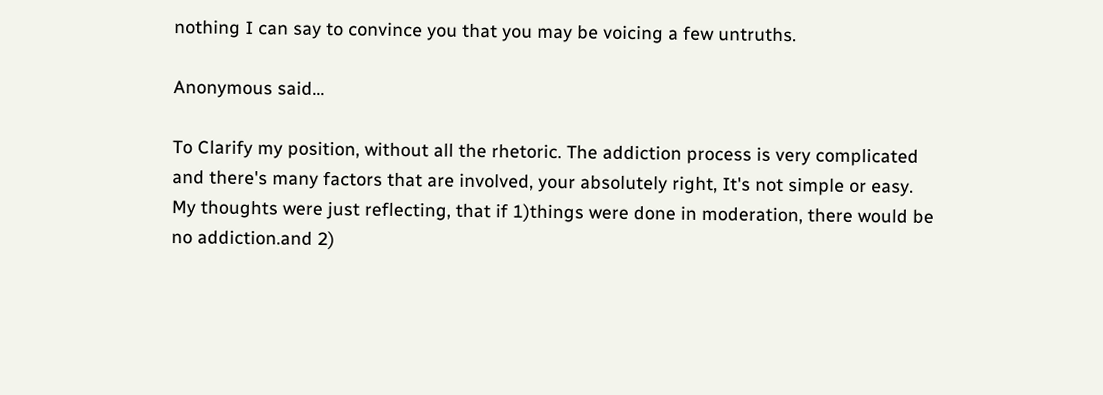nothing I can say to convince you that you may be voicing a few untruths.

Anonymous said...

To Clarify my position, without all the rhetoric. The addiction process is very complicated and there's many factors that are involved, your absolutely right, It's not simple or easy. My thoughts were just reflecting, that if 1)things were done in moderation, there would be no addiction.and 2)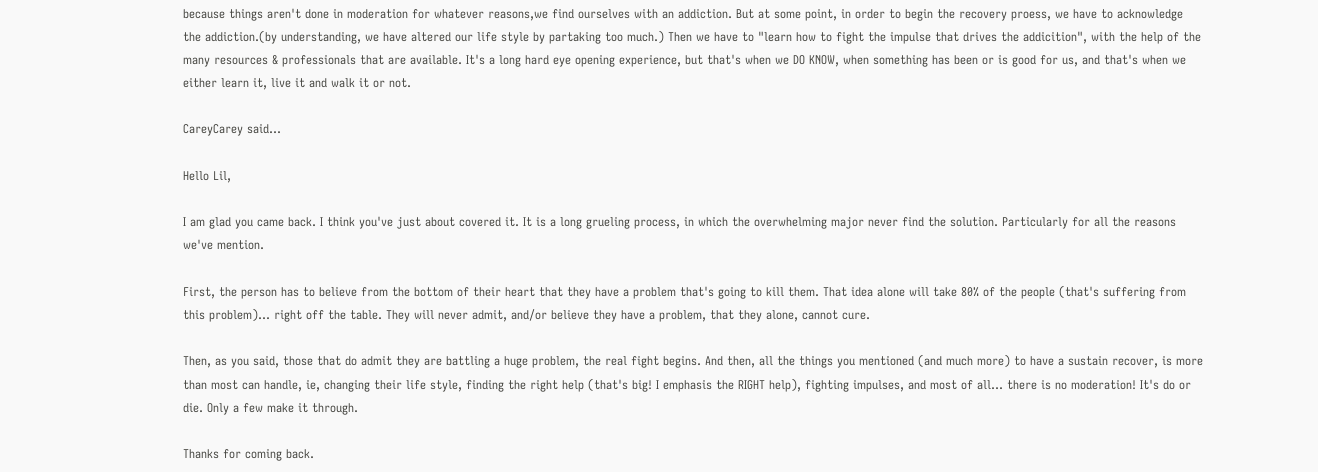because things aren't done in moderation for whatever reasons,we find ourselves with an addiction. But at some point, in order to begin the recovery proess, we have to acknowledge the addiction.(by understanding, we have altered our life style by partaking too much.) Then we have to "learn how to fight the impulse that drives the addicition", with the help of the many resources & professionals that are available. It's a long hard eye opening experience, but that's when we DO KNOW, when something has been or is good for us, and that's when we either learn it, live it and walk it or not.

CareyCarey said...

Hello Lil,

I am glad you came back. I think you've just about covered it. It is a long grueling process, in which the overwhelming major never find the solution. Particularly for all the reasons we've mention.

First, the person has to believe from the bottom of their heart that they have a problem that's going to kill them. That idea alone will take 80% of the people (that's suffering from this problem)... right off the table. They will never admit, and/or believe they have a problem, that they alone, cannot cure.

Then, as you said, those that do admit they are battling a huge problem, the real fight begins. And then, all the things you mentioned (and much more) to have a sustain recover, is more than most can handle, ie, changing their life style, finding the right help (that's big! I emphasis the RIGHT help), fighting impulses, and most of all... there is no moderation! It's do or die. Only a few make it through.

Thanks for coming back.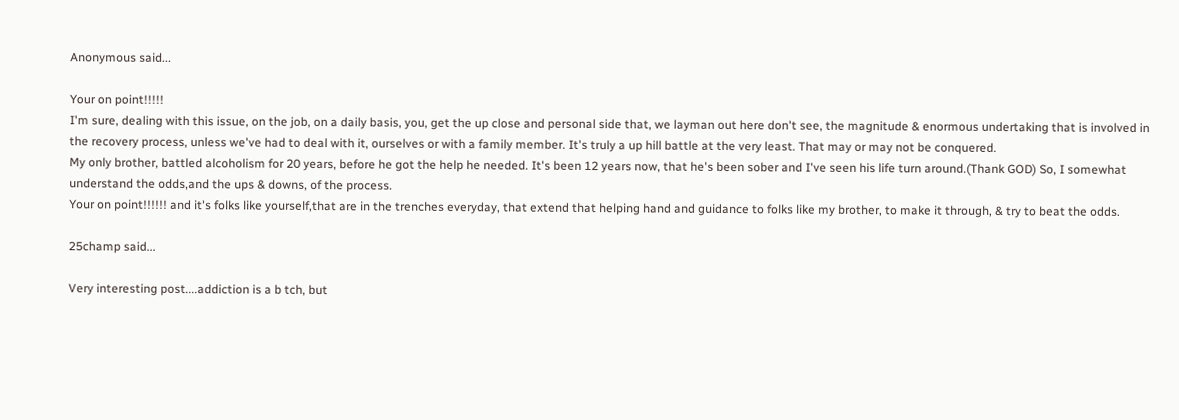Anonymous said...

Your on point!!!!!
I'm sure, dealing with this issue, on the job, on a daily basis, you, get the up close and personal side that, we layman out here don't see, the magnitude & enormous undertaking that is involved in the recovery process, unless we've had to deal with it, ourselves or with a family member. It's truly a up hill battle at the very least. That may or may not be conquered.
My only brother, battled alcoholism for 20 years, before he got the help he needed. It's been 12 years now, that he's been sober and I've seen his life turn around.(Thank GOD) So, I somewhat understand the odds,and the ups & downs, of the process.
Your on point!!!!!! and it's folks like yourself,that are in the trenches everyday, that extend that helping hand and guidance to folks like my brother, to make it through, & try to beat the odds.

25champ said...

Very interesting post....addiction is a b tch, but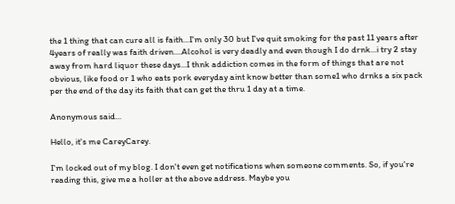the 1 thing that can cure all is faith...I'm only 30 but I've quit smoking for the past 11 years after 4years of really was faith driven....Alcohol is very deadly and even though I do drnk...i try 2 stay away from hard liquor these days...I thnk addiction comes in the form of things that are not obvious, like food or 1 who eats pork everyday aint know better than some1 who drnks a six pack per the end of the day its faith that can get the thru 1 day at a time.

Anonymous said...

Hello, it's me CareyCarey.

I'm locked out of my blog. I don't even get notifications when someone comments. So, if you're reading this, give me a holler at the above address. Maybe you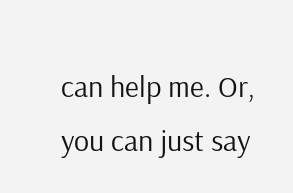can help me. Or, you can just say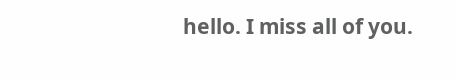hello. I miss all of you.